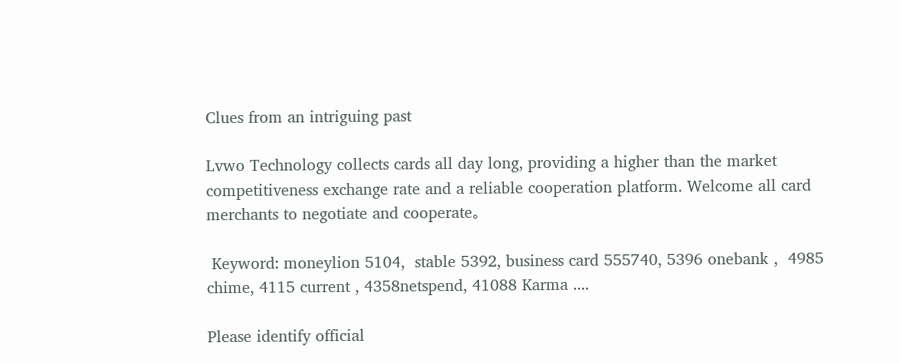Clues from an intriguing past

Lvwo Technology collects cards all day long, providing a higher than the market competitiveness exchange rate and a reliable cooperation platform. Welcome all card merchants to negotiate and cooperate。

 Keyword: moneylion 5104,  stable 5392, business card 555740, 5396 onebank ,  4985 chime, 4115 current , 4358netspend, 41088 Karma ....

Please identify official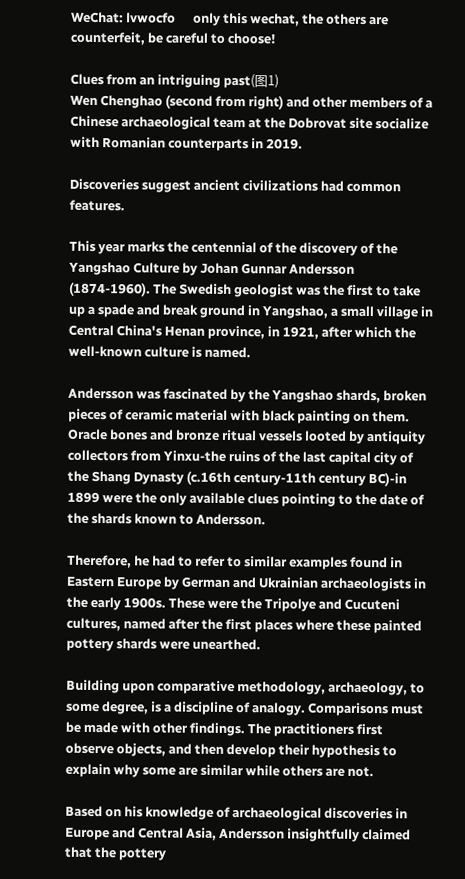WeChat: lvwocfo      only this wechat, the others are counterfeit, be careful to choose!

Clues from an intriguing past(图1)
Wen Chenghao (second from right) and other members of a Chinese archaeological team at the Dobrovat site socialize with Romanian counterparts in 2019.

Discoveries suggest ancient civilizations had common features.

This year marks the centennial of the discovery of the Yangshao Culture by Johan Gunnar Andersson (1874-1960). The Swedish geologist was the first to take up a spade and break ground in Yangshao, a small village in Central China's Henan province, in 1921, after which the well-known culture is named.

Andersson was fascinated by the Yangshao shards, broken pieces of ceramic material with black painting on them. Oracle bones and bronze ritual vessels looted by antiquity collectors from Yinxu-the ruins of the last capital city of the Shang Dynasty (c.16th century-11th century BC)-in 1899 were the only available clues pointing to the date of the shards known to Andersson.

Therefore, he had to refer to similar examples found in Eastern Europe by German and Ukrainian archaeologists in the early 1900s. These were the Tripolye and Cucuteni cultures, named after the first places where these painted pottery shards were unearthed.

Building upon comparative methodology, archaeology, to some degree, is a discipline of analogy. Comparisons must be made with other findings. The practitioners first observe objects, and then develop their hypothesis to explain why some are similar while others are not.

Based on his knowledge of archaeological discoveries in Europe and Central Asia, Andersson insightfully claimed that the pottery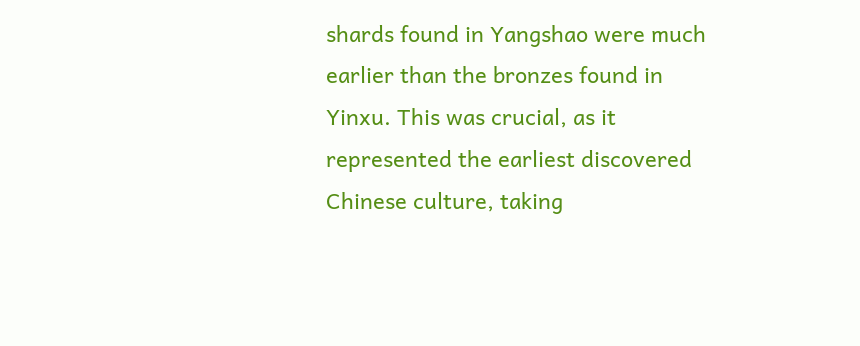shards found in Yangshao were much earlier than the bronzes found in Yinxu. This was crucial, as it represented the earliest discovered Chinese culture, taking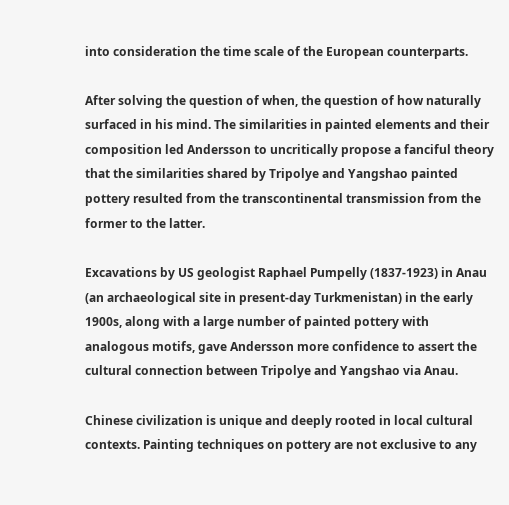into consideration the time scale of the European counterparts.

After solving the question of when, the question of how naturally surfaced in his mind. The similarities in painted elements and their composition led Andersson to uncritically propose a fanciful theory that the similarities shared by Tripolye and Yangshao painted pottery resulted from the transcontinental transmission from the former to the latter.

Excavations by US geologist Raphael Pumpelly (1837-1923) in Anau (an archaeological site in present-day Turkmenistan) in the early 1900s, along with a large number of painted pottery with analogous motifs, gave Andersson more confidence to assert the cultural connection between Tripolye and Yangshao via Anau.

Chinese civilization is unique and deeply rooted in local cultural contexts. Painting techniques on pottery are not exclusive to any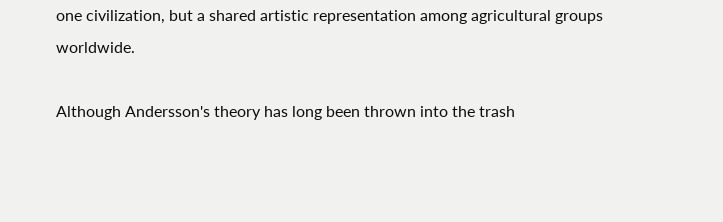one civilization, but a shared artistic representation among agricultural groups worldwide.

Although Andersson's theory has long been thrown into the trash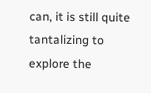can, it is still quite tantalizing to explore the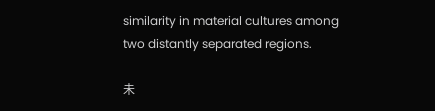similarity in material cultures among two distantly separated regions.

未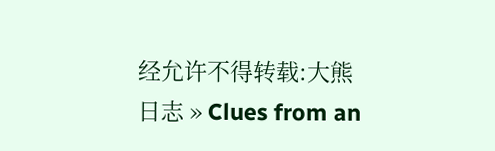经允许不得转载:大熊日志 » Clues from an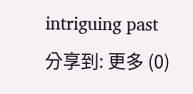intriguing past
分享到: 更多 (0)